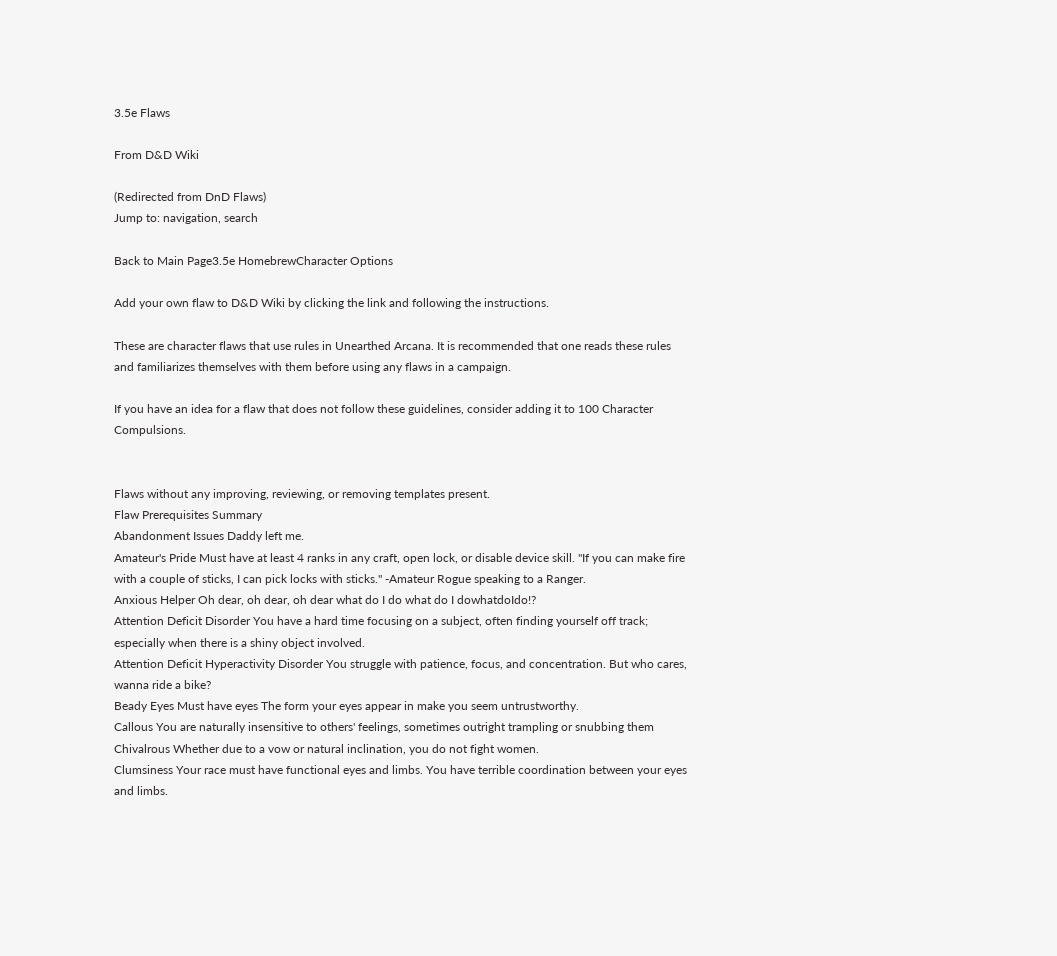3.5e Flaws

From D&D Wiki

(Redirected from DnD Flaws)
Jump to: navigation, search

Back to Main Page3.5e HomebrewCharacter Options

Add your own flaw to D&D Wiki by clicking the link and following the instructions.

These are character flaws that use rules in Unearthed Arcana. It is recommended that one reads these rules and familiarizes themselves with them before using any flaws in a campaign.

If you have an idea for a flaw that does not follow these guidelines, consider adding it to 100 Character Compulsions.


Flaws without any improving, reviewing, or removing templates present.
Flaw Prerequisites Summary
Abandonment Issues Daddy left me.
Amateur's Pride Must have at least 4 ranks in any craft, open lock, or disable device skill. "If you can make fire with a couple of sticks, I can pick locks with sticks." -Amateur Rogue speaking to a Ranger.
Anxious Helper Oh dear, oh dear, oh dear what do I do what do I dowhatdoIdo!?
Attention Deficit Disorder You have a hard time focusing on a subject, often finding yourself off track; especially when there is a shiny object involved.
Attention Deficit Hyperactivity Disorder You struggle with patience, focus, and concentration. But who cares, wanna ride a bike?
Beady Eyes Must have eyes The form your eyes appear in make you seem untrustworthy.
Callous You are naturally insensitive to others' feelings, sometimes outright trampling or snubbing them
Chivalrous Whether due to a vow or natural inclination, you do not fight women.
Clumsiness Your race must have functional eyes and limbs. You have terrible coordination between your eyes and limbs.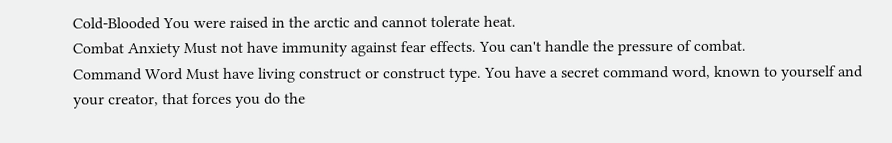Cold-Blooded You were raised in the arctic and cannot tolerate heat.
Combat Anxiety Must not have immunity against fear effects. You can't handle the pressure of combat.
Command Word Must have living construct or construct type. You have a secret command word, known to yourself and your creator, that forces you do the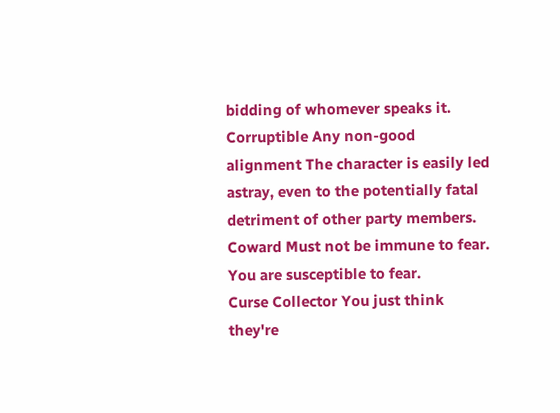bidding of whomever speaks it.
Corruptible Any non-good alignment The character is easily led astray, even to the potentially fatal detriment of other party members.
Coward Must not be immune to fear. You are susceptible to fear.
Curse Collector You just think they're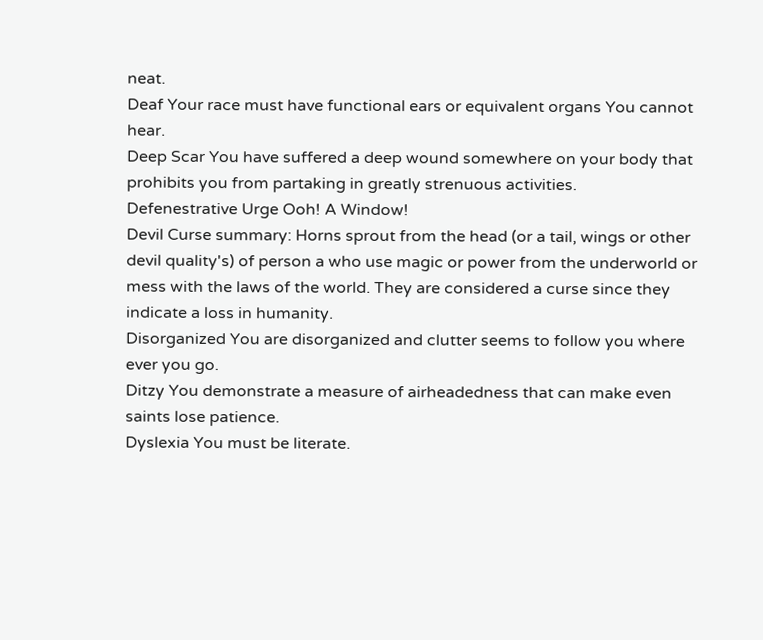neat.
Deaf Your race must have functional ears or equivalent organs You cannot hear.
Deep Scar You have suffered a deep wound somewhere on your body that prohibits you from partaking in greatly strenuous activities.
Defenestrative Urge Ooh! A Window!
Devil Curse summary: Horns sprout from the head (or a tail, wings or other devil quality's) of person a who use magic or power from the underworld or mess with the laws of the world. They are considered a curse since they indicate a loss in humanity.
Disorganized You are disorganized and clutter seems to follow you where ever you go.
Ditzy You demonstrate a measure of airheadedness that can make even saints lose patience.
Dyslexia You must be literate.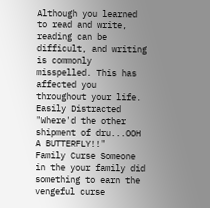Although you learned to read and write, reading can be difficult, and writing is commonly misspelled. This has affected you throughout your life.
Easily Distracted "Where'd the other shipment of dru...OOH A BUTTERFLY!!"
Family Curse Someone in the your family did something to earn the vengeful curse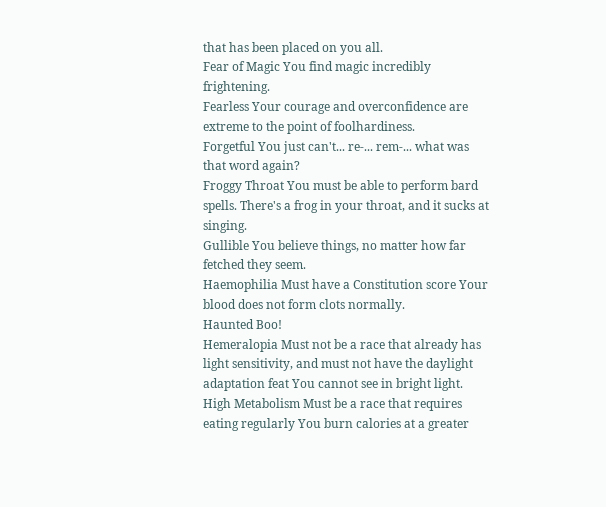that has been placed on you all.
Fear of Magic You find magic incredibly frightening.
Fearless Your courage and overconfidence are extreme to the point of foolhardiness.
Forgetful You just can't... re-... rem-... what was that word again?
Froggy Throat You must be able to perform bard spells. There's a frog in your throat, and it sucks at singing.
Gullible You believe things, no matter how far fetched they seem.
Haemophilia Must have a Constitution score Your blood does not form clots normally.
Haunted Boo!
Hemeralopia Must not be a race that already has light sensitivity, and must not have the daylight adaptation feat You cannot see in bright light.
High Metabolism Must be a race that requires eating regularly You burn calories at a greater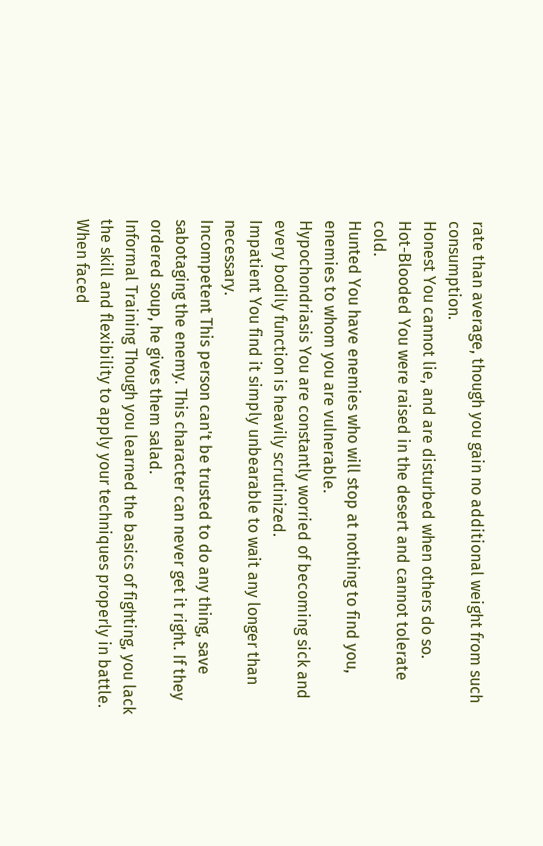rate than average, though you gain no additional weight from such consumption.
Honest You cannot lie, and are disturbed when others do so.
Hot-Blooded You were raised in the desert and cannot tolerate cold.
Hunted You have enemies who will stop at nothing to find you, enemies to whom you are vulnerable.
Hypochondriasis You are constantly worried of becoming sick and every bodily function is heavily scrutinized.
Impatient You find it simply unbearable to wait any longer than necessary.
Incompetent This person can't be trusted to do any thing, save sabotaging the enemy. This character can never get it right. If they ordered soup, he gives them salad.
Informal Training Though you learned the basics of fighting, you lack the skill and flexibility to apply your techniques properly in battle. When faced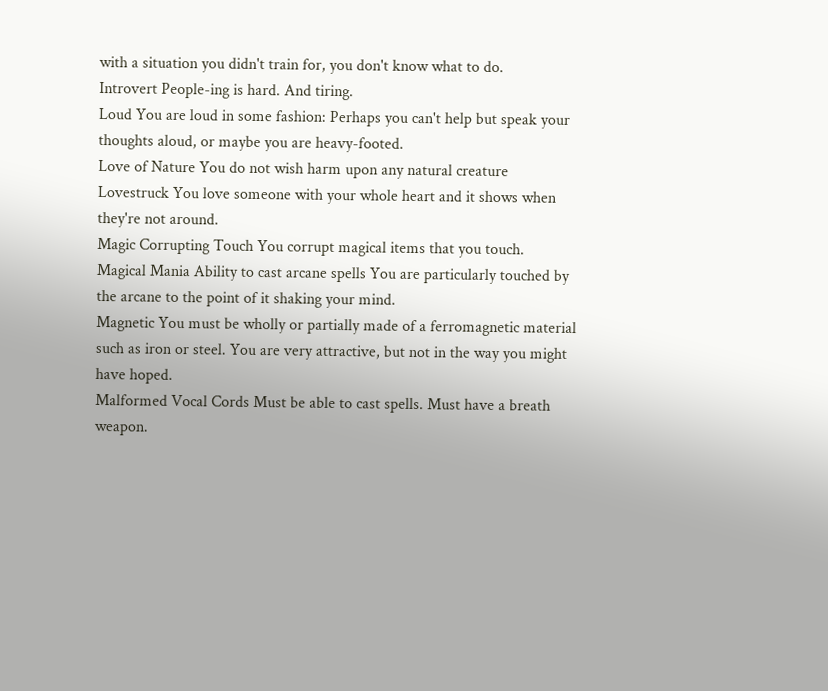with a situation you didn't train for, you don't know what to do.
Introvert People-ing is hard. And tiring.
Loud You are loud in some fashion: Perhaps you can't help but speak your thoughts aloud, or maybe you are heavy-footed.
Love of Nature You do not wish harm upon any natural creature
Lovestruck You love someone with your whole heart and it shows when they're not around.
Magic Corrupting Touch You corrupt magical items that you touch.
Magical Mania Ability to cast arcane spells You are particularly touched by the arcane to the point of it shaking your mind.
Magnetic You must be wholly or partially made of a ferromagnetic material such as iron or steel. You are very attractive, but not in the way you might have hoped.
Malformed Vocal Cords Must be able to cast spells. Must have a breath weapon.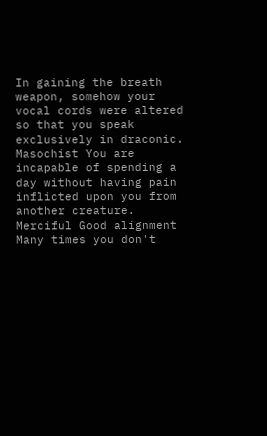In gaining the breath weapon, somehow your vocal cords were altered so that you speak exclusively in draconic.
Masochist You are incapable of spending a day without having pain inflicted upon you from another creature.
Merciful Good alignment Many times you don't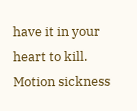have it in your heart to kill.
Motion sickness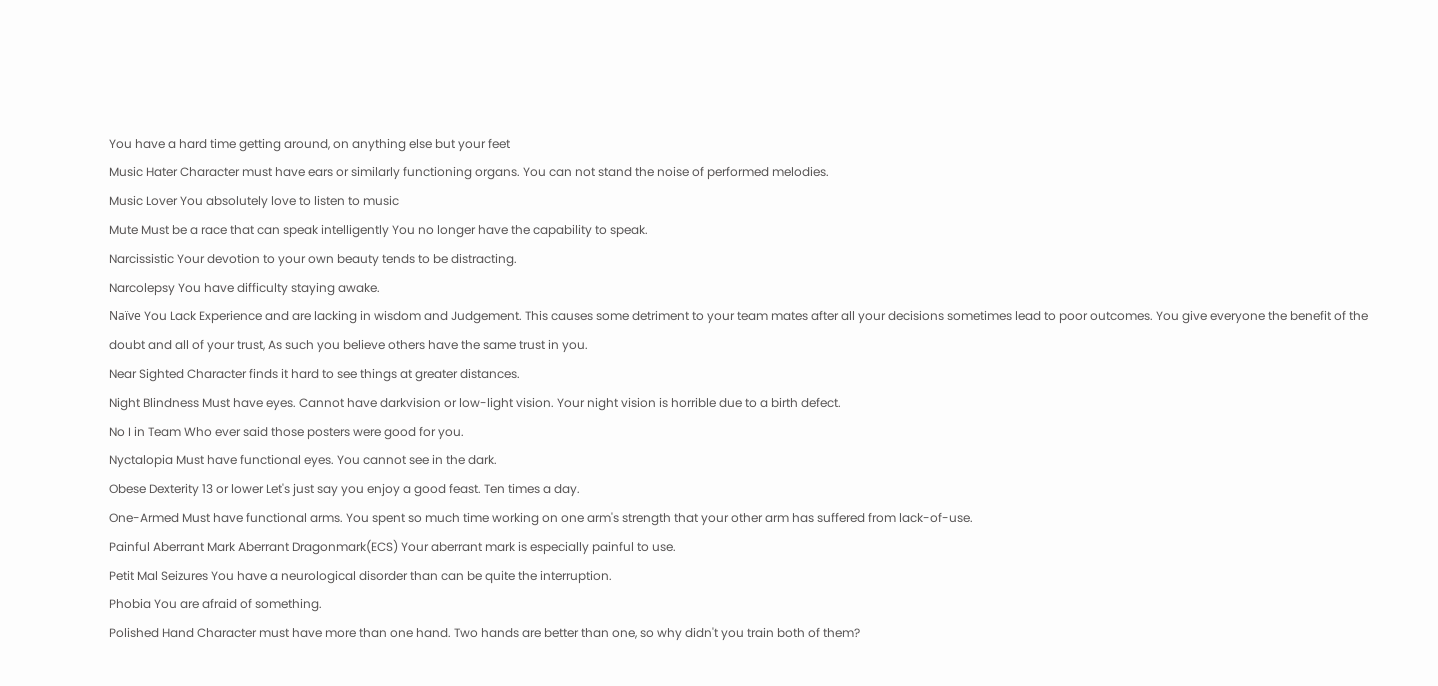You have a hard time getting around, on anything else but your feet
Music Hater Character must have ears or similarly functioning organs. You can not stand the noise of performed melodies.
Music Lover You absolutely love to listen to music
Mute Must be a race that can speak intelligently You no longer have the capability to speak.
Narcissistic Your devotion to your own beauty tends to be distracting.
Narcolepsy You have difficulty staying awake.
Naïve You Lack Experience and are lacking in wisdom and Judgement. This causes some detriment to your team mates after all your decisions sometimes lead to poor outcomes. You give everyone the benefit of the doubt and all of your trust, As such you believe others have the same trust in you.
Near Sighted Character finds it hard to see things at greater distances.
Night Blindness Must have eyes. Cannot have darkvision or low-light vision. Your night vision is horrible due to a birth defect.
No I in Team Who ever said those posters were good for you.
Nyctalopia Must have functional eyes. You cannot see in the dark.
Obese Dexterity 13 or lower Let's just say you enjoy a good feast. Ten times a day.
One-Armed Must have functional arms. You spent so much time working on one arm's strength that your other arm has suffered from lack-of-use.
Painful Aberrant Mark Aberrant Dragonmark(ECS) Your aberrant mark is especially painful to use.
Petit Mal Seizures You have a neurological disorder than can be quite the interruption.
Phobia You are afraid of something.
Polished Hand Character must have more than one hand. Two hands are better than one, so why didn't you train both of them?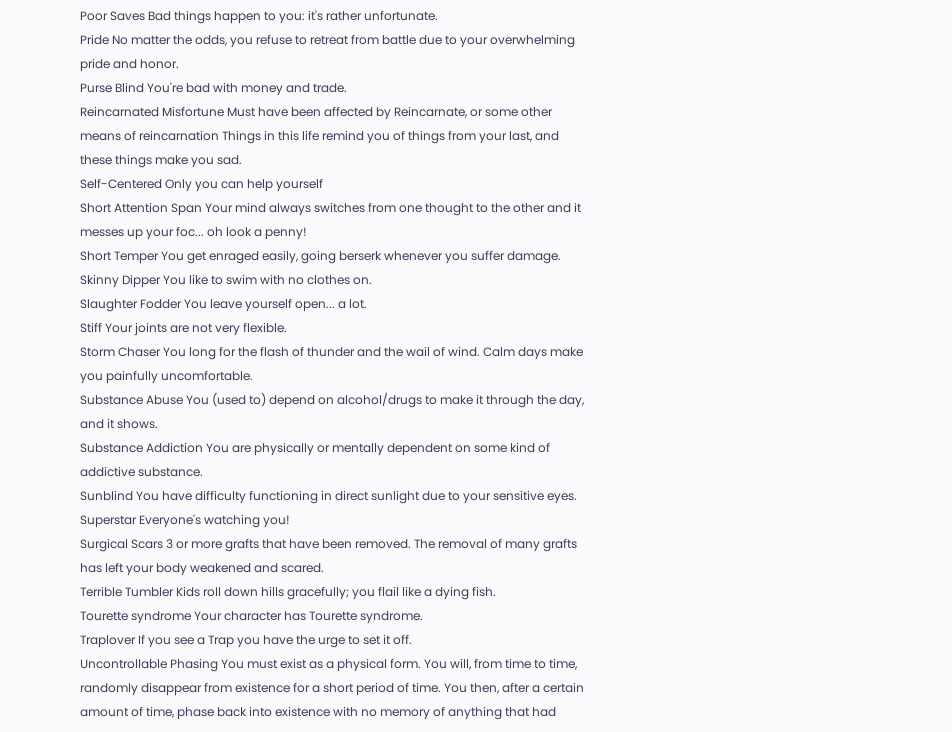Poor Saves Bad things happen to you: it's rather unfortunate.
Pride No matter the odds, you refuse to retreat from battle due to your overwhelming pride and honor.
Purse Blind You're bad with money and trade.
Reincarnated Misfortune Must have been affected by Reincarnate, or some other means of reincarnation Things in this life remind you of things from your last, and these things make you sad.
Self-Centered Only you can help yourself
Short Attention Span Your mind always switches from one thought to the other and it messes up your foc... oh look a penny!
Short Temper You get enraged easily, going berserk whenever you suffer damage.
Skinny Dipper You like to swim with no clothes on.
Slaughter Fodder You leave yourself open... a lot.
Stiff Your joints are not very flexible.
Storm Chaser You long for the flash of thunder and the wail of wind. Calm days make you painfully uncomfortable.
Substance Abuse You (used to) depend on alcohol/drugs to make it through the day, and it shows.
Substance Addiction You are physically or mentally dependent on some kind of addictive substance.
Sunblind You have difficulty functioning in direct sunlight due to your sensitive eyes.
Superstar Everyone's watching you!
Surgical Scars 3 or more grafts that have been removed. The removal of many grafts has left your body weakened and scared.
Terrible Tumbler Kids roll down hills gracefully; you flail like a dying fish.
Tourette syndrome Your character has Tourette syndrome.
Traplover If you see a Trap you have the urge to set it off.
Uncontrollable Phasing You must exist as a physical form. You will, from time to time, randomly disappear from existence for a short period of time. You then, after a certain amount of time, phase back into existence with no memory of anything that had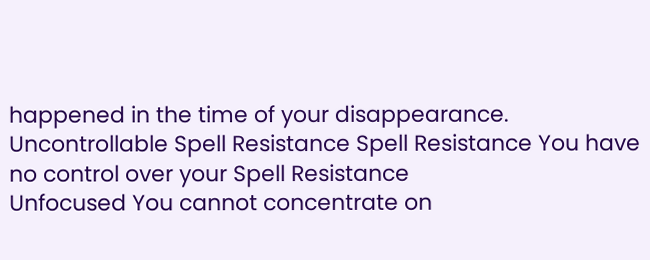happened in the time of your disappearance.
Uncontrollable Spell Resistance Spell Resistance You have no control over your Spell Resistance
Unfocused You cannot concentrate on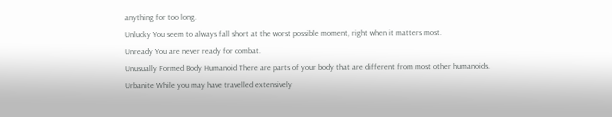anything for too long.
Unlucky You seem to always fall short at the worst possible moment, right when it matters most.
Unready You are never ready for combat.
Unusually Formed Body Humanoid There are parts of your body that are different from most other humanoids.
Urbanite While you may have travelled extensively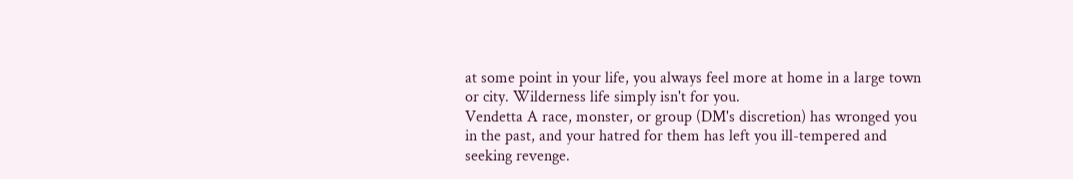at some point in your life, you always feel more at home in a large town or city. Wilderness life simply isn't for you.
Vendetta A race, monster, or group (DM's discretion) has wronged you in the past, and your hatred for them has left you ill-tempered and seeking revenge.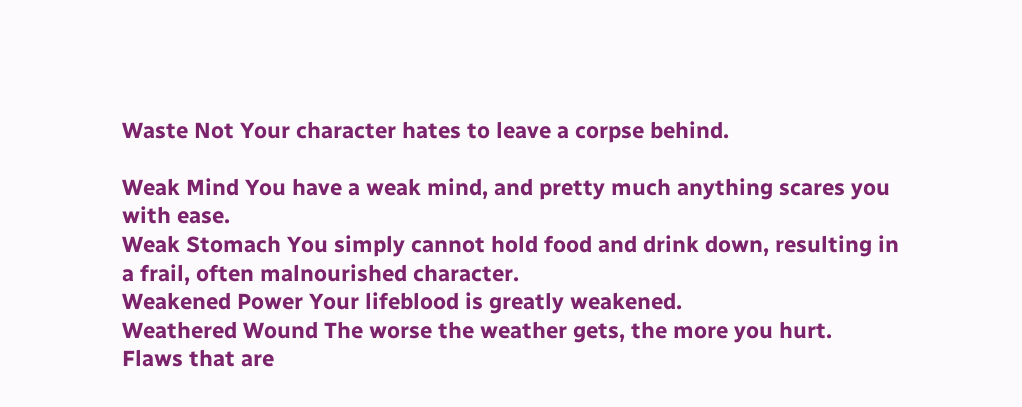Waste Not Your character hates to leave a corpse behind.

Weak Mind You have a weak mind, and pretty much anything scares you with ease.
Weak Stomach You simply cannot hold food and drink down, resulting in a frail, often malnourished character.
Weakened Power Your lifeblood is greatly weakened.
Weathered Wound The worse the weather gets, the more you hurt.
Flaws that are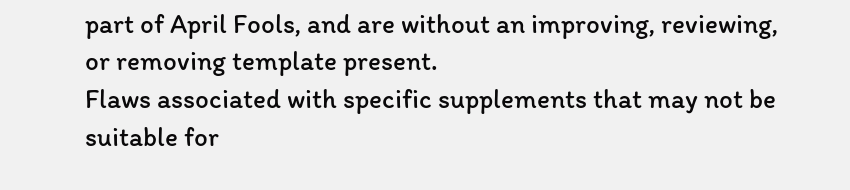part of April Fools, and are without an improving, reviewing, or removing template present.
Flaws associated with specific supplements that may not be suitable for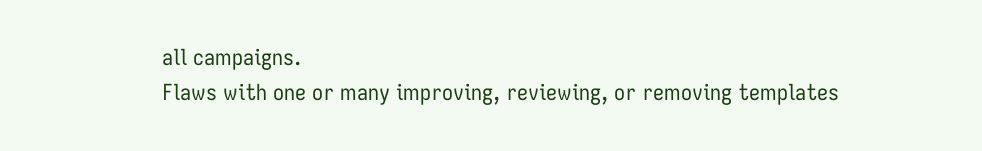all campaigns.
Flaws with one or many improving, reviewing, or removing templates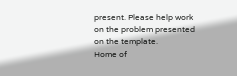present. Please help work on the problem presented on the template.
Home of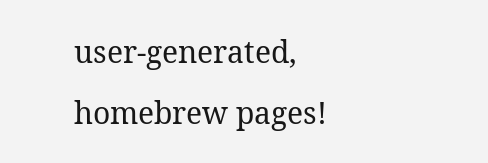user-generated,
homebrew pages!